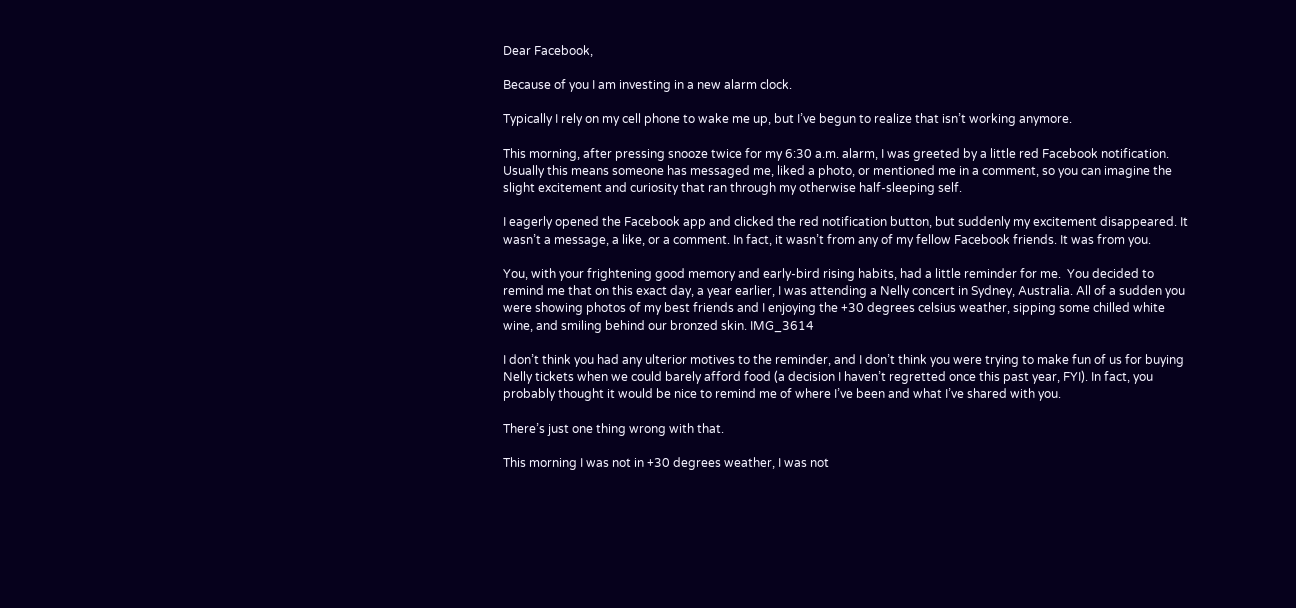Dear Facebook,

Because of you I am investing in a new alarm clock.

Typically I rely on my cell phone to wake me up, but I’ve begun to realize that isn’t working anymore.

This morning, after pressing snooze twice for my 6:30 a.m. alarm, I was greeted by a little red Facebook notification. Usually this means someone has messaged me, liked a photo, or mentioned me in a comment, so you can imagine the slight excitement and curiosity that ran through my otherwise half-sleeping self.

I eagerly opened the Facebook app and clicked the red notification button, but suddenly my excitement disappeared. It wasn’t a message, a like, or a comment. In fact, it wasn’t from any of my fellow Facebook friends. It was from you.

You, with your frightening good memory and early-bird rising habits, had a little reminder for me.  You decided to remind me that on this exact day, a year earlier, I was attending a Nelly concert in Sydney, Australia. All of a sudden you were showing photos of my best friends and I enjoying the +30 degrees celsius weather, sipping some chilled white wine, and smiling behind our bronzed skin. IMG_3614

I don’t think you had any ulterior motives to the reminder, and I don’t think you were trying to make fun of us for buying Nelly tickets when we could barely afford food (a decision I haven’t regretted once this past year, FYI). In fact, you probably thought it would be nice to remind me of where I’ve been and what I’ve shared with you.

There’s just one thing wrong with that.

This morning I was not in +30 degrees weather, I was not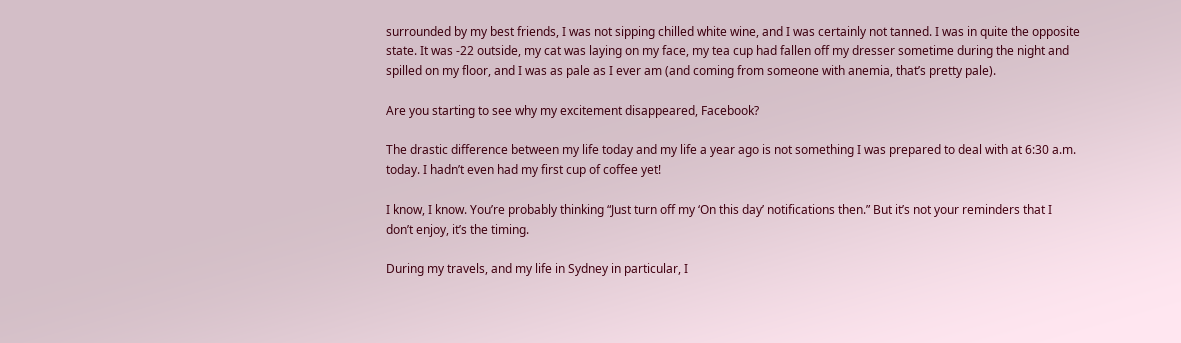surrounded by my best friends, I was not sipping chilled white wine, and I was certainly not tanned. I was in quite the opposite state. It was -22 outside, my cat was laying on my face, my tea cup had fallen off my dresser sometime during the night and spilled on my floor, and I was as pale as I ever am (and coming from someone with anemia, that’s pretty pale).

Are you starting to see why my excitement disappeared, Facebook?

The drastic difference between my life today and my life a year ago is not something I was prepared to deal with at 6:30 a.m. today. I hadn’t even had my first cup of coffee yet!

I know, I know. You’re probably thinking “Just turn off my ‘On this day’ notifications then.” But it’s not your reminders that I don’t enjoy, it’s the timing.

During my travels, and my life in Sydney in particular, I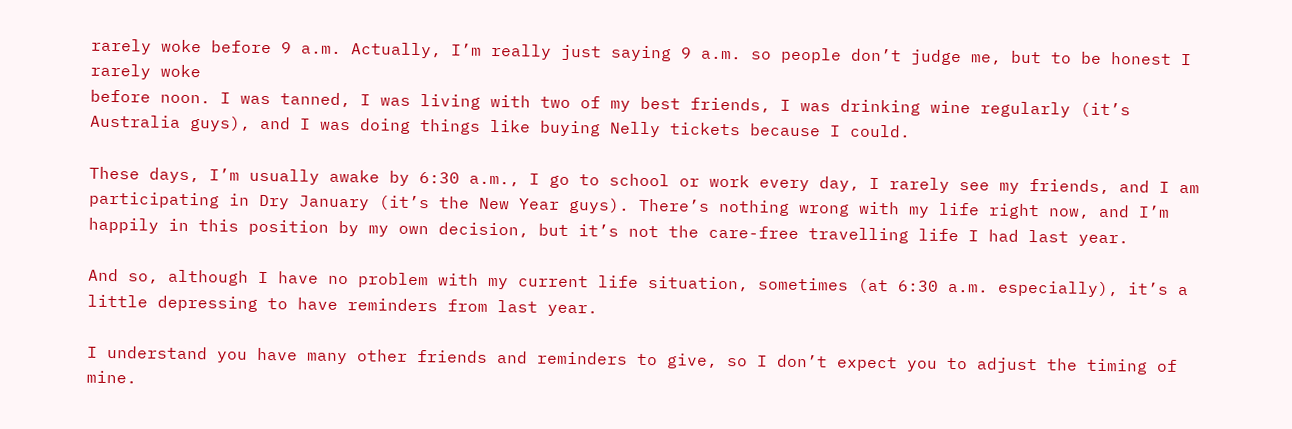rarely woke before 9 a.m. Actually, I’m really just saying 9 a.m. so people don’t judge me, but to be honest I rarely woke
before noon. I was tanned, I was living with two of my best friends, I was drinking wine regularly (it’s Australia guys), and I was doing things like buying Nelly tickets because I could.

These days, I’m usually awake by 6:30 a.m., I go to school or work every day, I rarely see my friends, and I am participating in Dry January (it’s the New Year guys). There’s nothing wrong with my life right now, and I’m happily in this position by my own decision, but it’s not the care-free travelling life I had last year.

And so, although I have no problem with my current life situation, sometimes (at 6:30 a.m. especially), it’s a little depressing to have reminders from last year.

I understand you have many other friends and reminders to give, so I don’t expect you to adjust the timing of mine.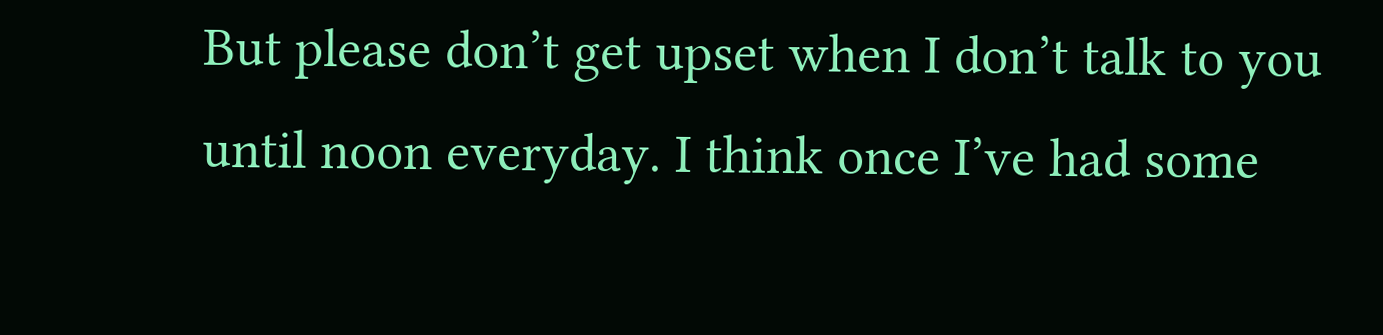But please don’t get upset when I don’t talk to you until noon everyday. I think once I’ve had some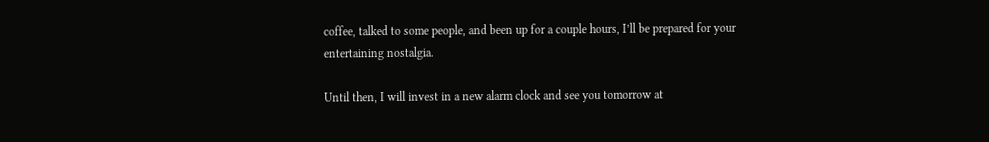coffee, talked to some people, and been up for a couple hours, I’ll be prepared for your entertaining nostalgia.

Until then, I will invest in a new alarm clock and see you tomorrow at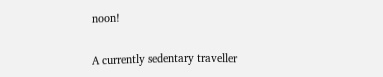noon!


A currently sedentary traveller